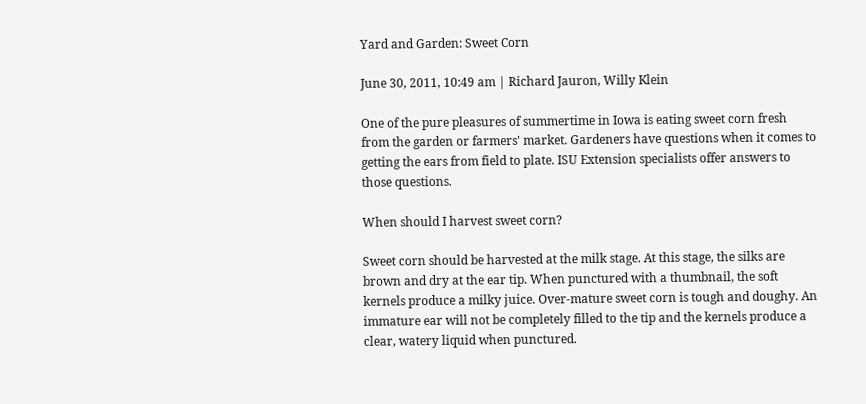Yard and Garden: Sweet Corn

June 30, 2011, 10:49 am | Richard Jauron, Willy Klein

One of the pure pleasures of summertime in Iowa is eating sweet corn fresh from the garden or farmers' market. Gardeners have questions when it comes to getting the ears from field to plate. ISU Extension specialists offer answers to those questions.

When should I harvest sweet corn?

Sweet corn should be harvested at the milk stage. At this stage, the silks are brown and dry at the ear tip. When punctured with a thumbnail, the soft kernels produce a milky juice. Over-mature sweet corn is tough and doughy. An immature ear will not be completely filled to the tip and the kernels produce a clear, watery liquid when punctured.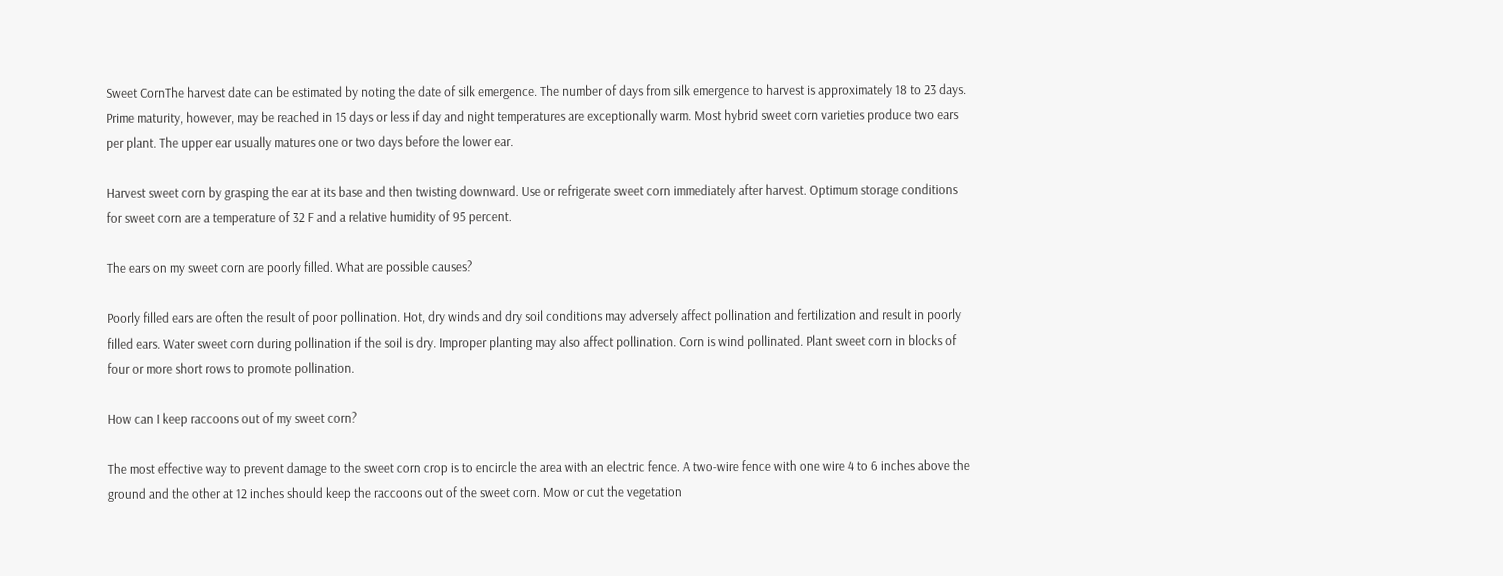Sweet CornThe harvest date can be estimated by noting the date of silk emergence. The number of days from silk emergence to harvest is approximately 18 to 23 days. Prime maturity, however, may be reached in 15 days or less if day and night temperatures are exceptionally warm. Most hybrid sweet corn varieties produce two ears per plant. The upper ear usually matures one or two days before the lower ear.

Harvest sweet corn by grasping the ear at its base and then twisting downward. Use or refrigerate sweet corn immediately after harvest. Optimum storage conditions for sweet corn are a temperature of 32 F and a relative humidity of 95 percent.

The ears on my sweet corn are poorly filled. What are possible causes?

Poorly filled ears are often the result of poor pollination. Hot, dry winds and dry soil conditions may adversely affect pollination and fertilization and result in poorly filled ears. Water sweet corn during pollination if the soil is dry. Improper planting may also affect pollination. Corn is wind pollinated. Plant sweet corn in blocks of four or more short rows to promote pollination.

How can I keep raccoons out of my sweet corn?

The most effective way to prevent damage to the sweet corn crop is to encircle the area with an electric fence. A two-wire fence with one wire 4 to 6 inches above the ground and the other at 12 inches should keep the raccoons out of the sweet corn. Mow or cut the vegetation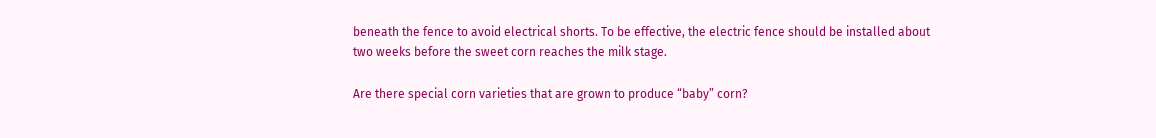beneath the fence to avoid electrical shorts. To be effective, the electric fence should be installed about two weeks before the sweet corn reaches the milk stage.

Are there special corn varieties that are grown to produce “baby” corn?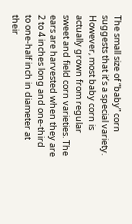The small size of “baby” corn suggests that it’s a special variety. However, most baby corn is actually grown from regular sweet and field corn varieties. The ears are harvested when they are 2 to 4 inches long and one-third to one-half inch in diameter at their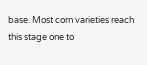base. Most corn varieties reach this stage one to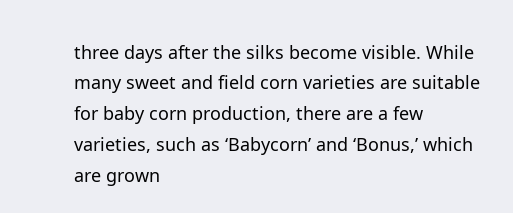three days after the silks become visible. While many sweet and field corn varieties are suitable for baby corn production, there are a few varieties, such as ‘Babycorn’ and ‘Bonus,’ which are grown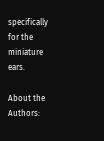specifically for the miniature ears.

About the Authors: